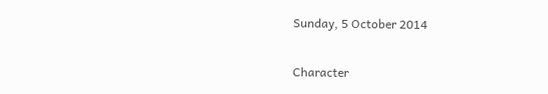Sunday, 5 October 2014

Character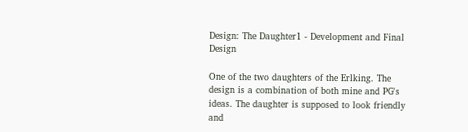Design: The Daughter1 - Development and Final Design

One of the two daughters of the Erlking. The design is a combination of both mine and PG's ideas. The daughter is supposed to look friendly and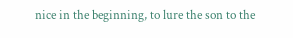nice in the beginning, to lure the son to the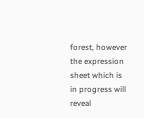forest, however the expression sheet which is in progress will reveal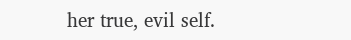her true, evil self.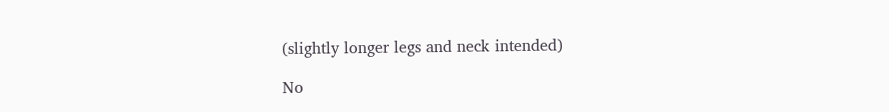(slightly longer legs and neck intended)

No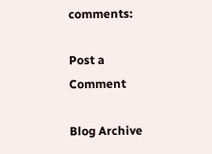comments:

Post a Comment

Blog Archive